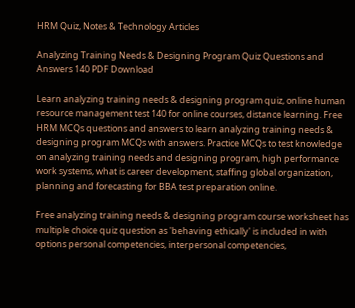HRM Quiz, Notes & Technology Articles

Analyzing Training Needs & Designing Program Quiz Questions and Answers 140 PDF Download

Learn analyzing training needs & designing program quiz, online human resource management test 140 for online courses, distance learning. Free HRM MCQs questions and answers to learn analyzing training needs & designing program MCQs with answers. Practice MCQs to test knowledge on analyzing training needs and designing program, high performance work systems, what is career development, staffing global organization, planning and forecasting for BBA test preparation online.

Free analyzing training needs & designing program course worksheet has multiple choice quiz question as 'behaving ethically' is included in with options personal competencies, interpersonal competencies,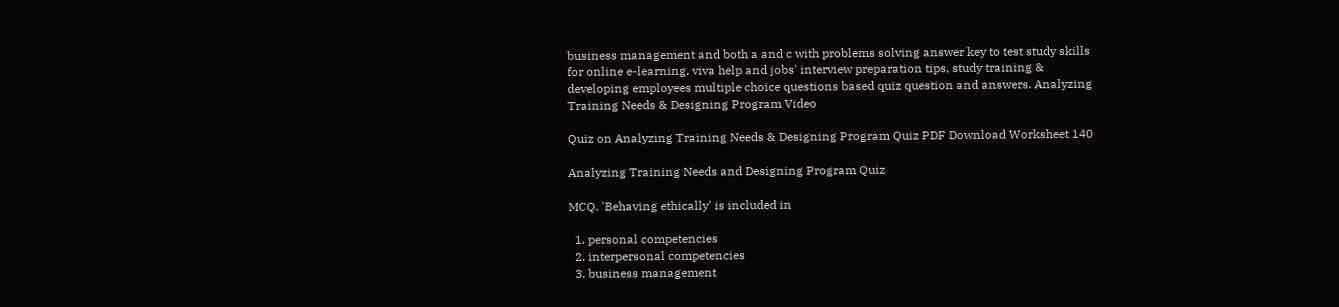business management and both a and c with problems solving answer key to test study skills for online e-learning, viva help and jobs' interview preparation tips, study training & developing employees multiple choice questions based quiz question and answers. Analyzing Training Needs & Designing Program Video

Quiz on Analyzing Training Needs & Designing Program Quiz PDF Download Worksheet 140

Analyzing Training Needs and Designing Program Quiz

MCQ. 'Behaving ethically' is included in

  1. personal competencies
  2. interpersonal competencies
  3. business management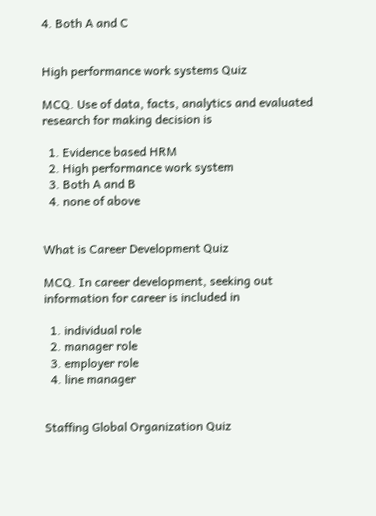4. Both A and C


High performance work systems Quiz

MCQ. Use of data, facts, analytics and evaluated research for making decision is

  1. Evidence based HRM
  2. High performance work system
  3. Both A and B
  4. none of above


What is Career Development Quiz

MCQ. In career development, seeking out information for career is included in

  1. individual role
  2. manager role
  3. employer role
  4. line manager


Staffing Global Organization Quiz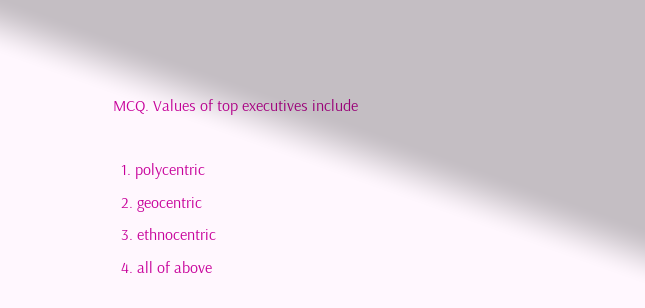MCQ. Values of top executives include

  1. polycentric
  2. geocentric
  3. ethnocentric
  4. all of above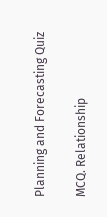Planning and Forecasting Quiz

MCQ. Relationship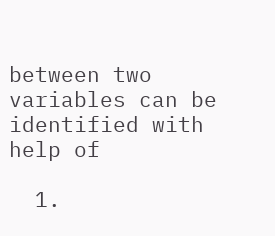between two variables can be identified with help of

  1.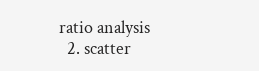ratio analysis
  2. scatter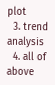plot
  3. trend analysis
  4. all of above